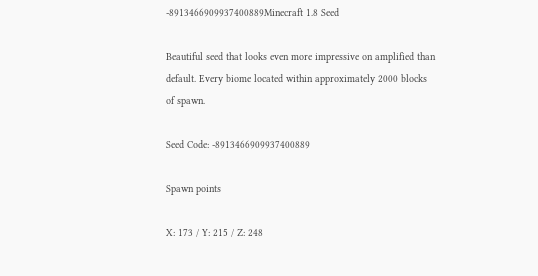-8913466909937400889Minecraft 1.8 Seed

Beautiful seed that looks even more impressive on amplified than default. Every biome located within approximately 2000 blocks of spawn.

Seed Code: -8913466909937400889

Spawn points

X: 173 / Y: 215 / Z: 248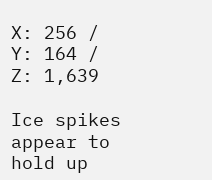X: 256 / Y: 164 / Z: 1,639

Ice spikes appear to hold up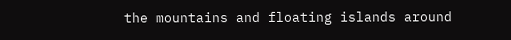the mountains and floating islands around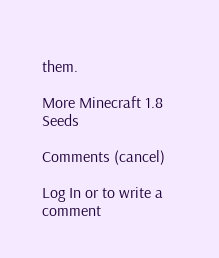them.

More Minecraft 1.8 Seeds

Comments (cancel)

Log In or to write a comment